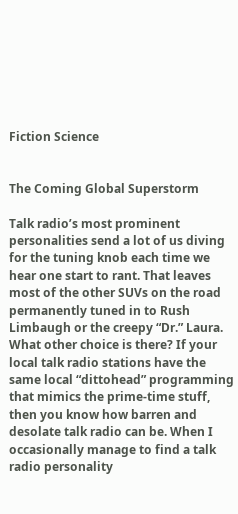Fiction Science


The Coming Global Superstorm

Talk radio’s most prominent personalities send a lot of us diving for the tuning knob each time we hear one start to rant. That leaves most of the other SUVs on the road permanently tuned in to Rush Limbaugh or the creepy “Dr.” Laura. What other choice is there? If your local talk radio stations have the same local “dittohead” programming that mimics the prime-time stuff, then you know how barren and desolate talk radio can be. When I occasionally manage to find a talk radio personality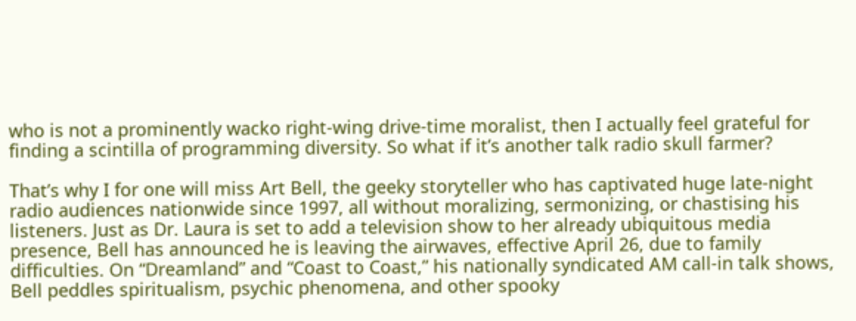who is not a prominently wacko right-wing drive-time moralist, then I actually feel grateful for finding a scintilla of programming diversity. So what if it’s another talk radio skull farmer?

That’s why I for one will miss Art Bell, the geeky storyteller who has captivated huge late-night radio audiences nationwide since 1997, all without moralizing, sermonizing, or chastising his listeners. Just as Dr. Laura is set to add a television show to her already ubiquitous media presence, Bell has announced he is leaving the airwaves, effective April 26, due to family difficulties. On “Dreamland” and “Coast to Coast,” his nationally syndicated AM call-in talk shows, Bell peddles spiritualism, psychic phenomena, and other spooky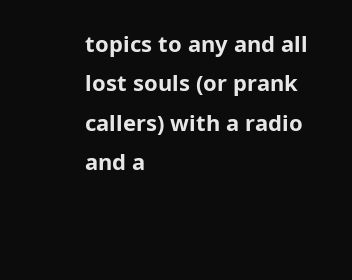topics to any and all lost souls (or prank callers) with a radio and a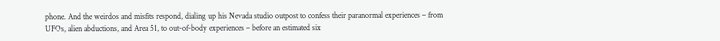phone. And the weirdos and misfits respond, dialing up his Nevada studio outpost to confess their paranormal experiences – from UFOs, alien abductions, and Area 51, to out-of-body experiences – before an estimated six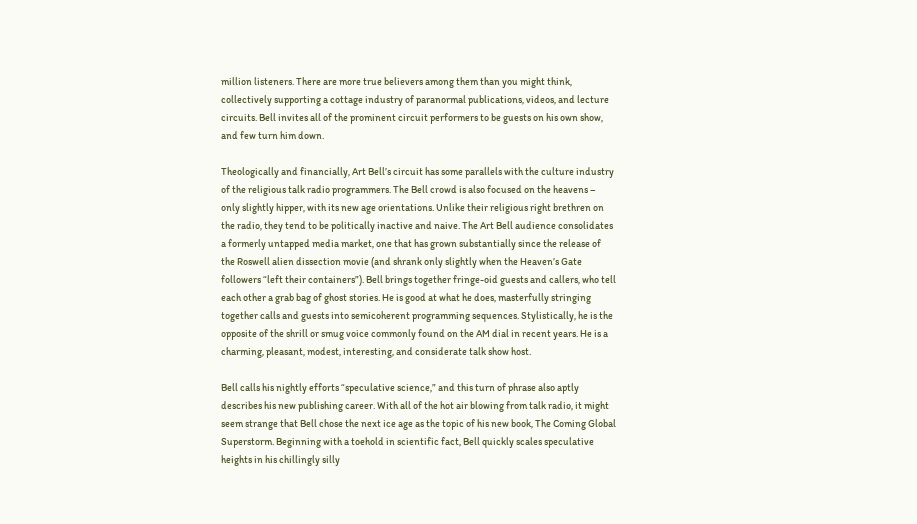million listeners. There are more true believers among them than you might think, collectively supporting a cottage industry of paranormal publications, videos, and lecture circuits. Bell invites all of the prominent circuit performers to be guests on his own show, and few turn him down.

Theologically and financially, Art Bell’s circuit has some parallels with the culture industry of the religious talk radio programmers. The Bell crowd is also focused on the heavens – only slightly hipper, with its new age orientations. Unlike their religious right brethren on the radio, they tend to be politically inactive and naive. The Art Bell audience consolidates a formerly untapped media market, one that has grown substantially since the release of the Roswell alien dissection movie (and shrank only slightly when the Heaven’s Gate followers “left their containers”). Bell brings together fringe-oid guests and callers, who tell each other a grab bag of ghost stories. He is good at what he does, masterfully stringing together calls and guests into semicoherent programming sequences. Stylistically, he is the opposite of the shrill or smug voice commonly found on the AM dial in recent years. He is a charming, pleasant, modest, interesting, and considerate talk show host.

Bell calls his nightly efforts “speculative science,” and this turn of phrase also aptly describes his new publishing career. With all of the hot air blowing from talk radio, it might seem strange that Bell chose the next ice age as the topic of his new book, The Coming Global Superstorm. Beginning with a toehold in scientific fact, Bell quickly scales speculative heights in his chillingly silly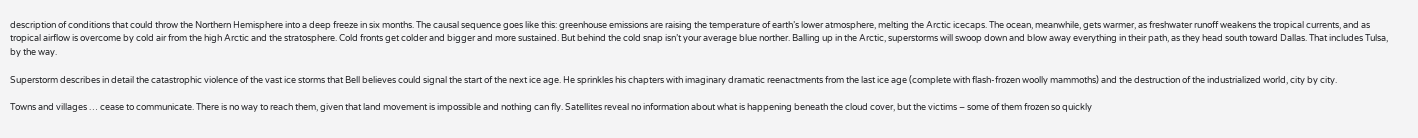description of conditions that could throw the Northern Hemisphere into a deep freeze in six months. The causal sequence goes like this: greenhouse emissions are raising the temperature of earth’s lower atmosphere, melting the Arctic icecaps. The ocean, meanwhile, gets warmer, as freshwater runoff weakens the tropical currents, and as tropical airflow is overcome by cold air from the high Arctic and the stratosphere. Cold fronts get colder and bigger and more sustained. But behind the cold snap isn’t your average blue norther. Balling up in the Arctic, superstorms will swoop down and blow away everything in their path, as they head south toward Dallas. That includes Tulsa, by the way.

Superstorm describes in detail the catastrophic violence of the vast ice storms that Bell believes could signal the start of the next ice age. He sprinkles his chapters with imaginary dramatic reenactments from the last ice age (complete with flash-frozen woolly mammoths) and the destruction of the industrialized world, city by city.

Towns and villages … cease to communicate. There is no way to reach them, given that land movement is impossible and nothing can fly. Satellites reveal no information about what is happening beneath the cloud cover, but the victims – some of them frozen so quickly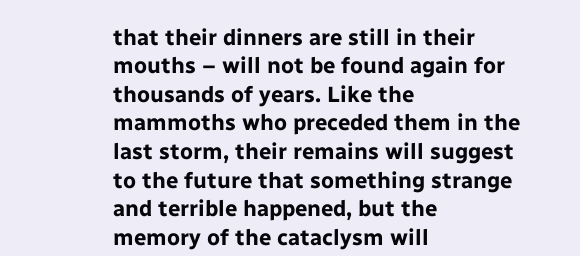that their dinners are still in their mouths – will not be found again for thousands of years. Like the mammoths who preceded them in the last storm, their remains will suggest to the future that something strange and terrible happened, but the memory of the cataclysm will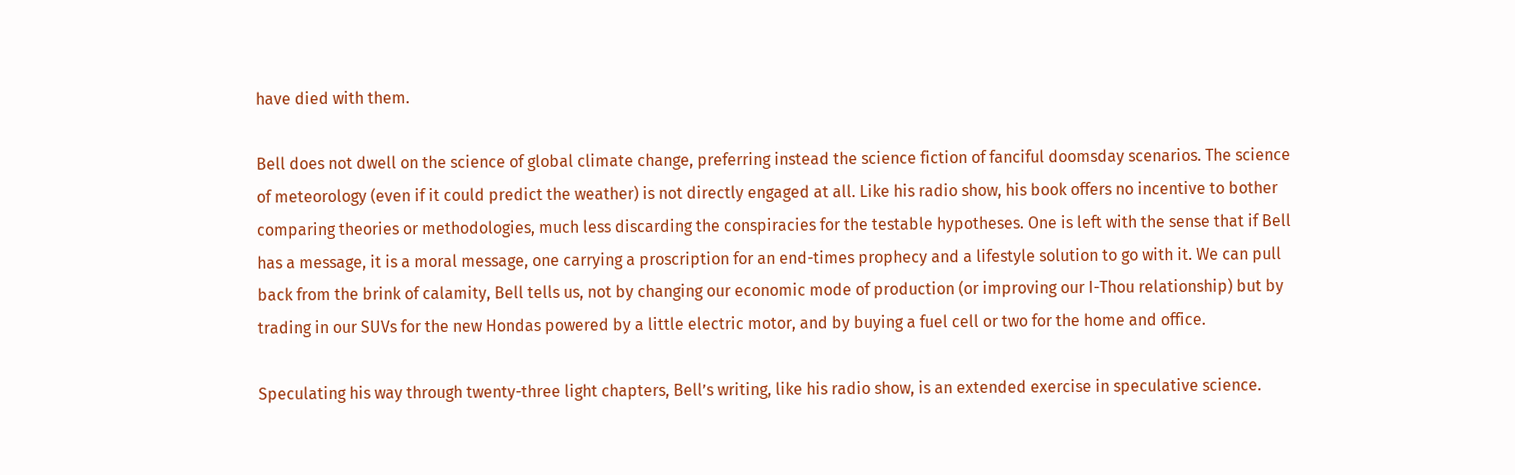have died with them.

Bell does not dwell on the science of global climate change, preferring instead the science fiction of fanciful doomsday scenarios. The science of meteorology (even if it could predict the weather) is not directly engaged at all. Like his radio show, his book offers no incentive to bother comparing theories or methodologies, much less discarding the conspiracies for the testable hypotheses. One is left with the sense that if Bell has a message, it is a moral message, one carrying a proscription for an end-times prophecy and a lifestyle solution to go with it. We can pull back from the brink of calamity, Bell tells us, not by changing our economic mode of production (or improving our I-Thou relationship) but by trading in our SUVs for the new Hondas powered by a little electric motor, and by buying a fuel cell or two for the home and office.

Speculating his way through twenty-three light chapters, Bell’s writing, like his radio show, is an extended exercise in speculative science.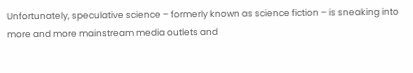Unfortunately, speculative science – formerly known as science fiction – is sneaking into more and more mainstream media outlets and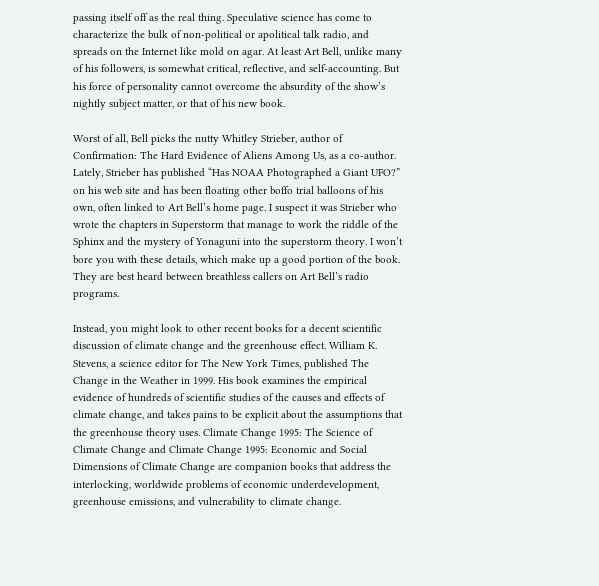passing itself off as the real thing. Speculative science has come to characterize the bulk of non-political or apolitical talk radio, and spreads on the Internet like mold on agar. At least Art Bell, unlike many of his followers, is somewhat critical, reflective, and self-accounting. But his force of personality cannot overcome the absurdity of the show’s nightly subject matter, or that of his new book.

Worst of all, Bell picks the nutty Whitley Strieber, author of Confirmation: The Hard Evidence of Aliens Among Us, as a co-author. Lately, Strieber has published “Has NOAA Photographed a Giant UFO?” on his web site and has been floating other boffo trial balloons of his own, often linked to Art Bell’s home page. I suspect it was Strieber who wrote the chapters in Superstorm that manage to work the riddle of the Sphinx and the mystery of Yonaguni into the superstorm theory. I won’t bore you with these details, which make up a good portion of the book. They are best heard between breathless callers on Art Bell’s radio programs.

Instead, you might look to other recent books for a decent scientific discussion of climate change and the greenhouse effect. William K. Stevens, a science editor for The New York Times, published The Change in the Weather in 1999. His book examines the empirical evidence of hundreds of scientific studies of the causes and effects of climate change, and takes pains to be explicit about the assumptions that the greenhouse theory uses. Climate Change 1995: The Science of Climate Change and Climate Change 1995: Economic and Social Dimensions of Climate Change are companion books that address the interlocking, worldwide problems of economic underdevelopment, greenhouse emissions, and vulnerability to climate change.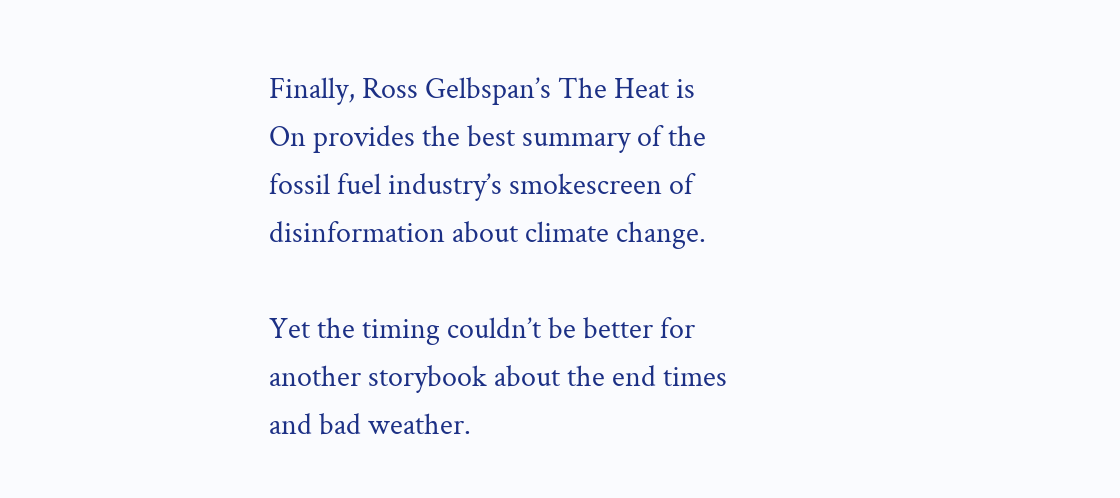Finally, Ross Gelbspan’s The Heat is On provides the best summary of the fossil fuel industry’s smokescreen of disinformation about climate change.

Yet the timing couldn’t be better for another storybook about the end times and bad weather.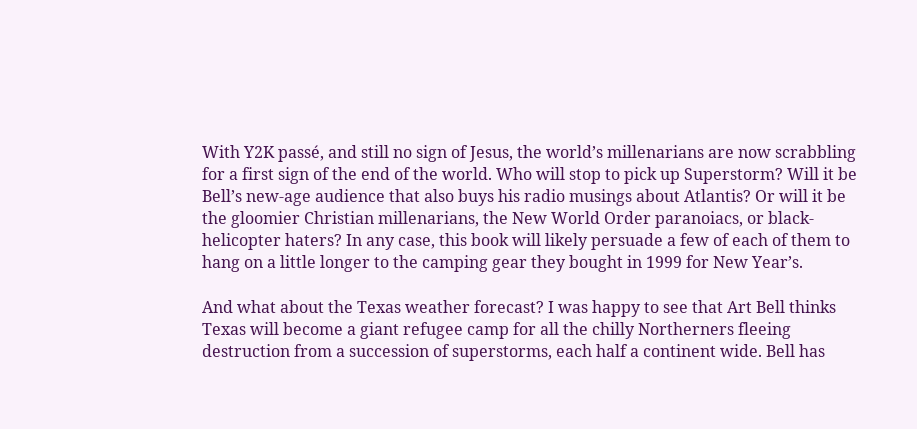With Y2K passé, and still no sign of Jesus, the world’s millenarians are now scrabbling for a first sign of the end of the world. Who will stop to pick up Superstorm? Will it be Bell’s new-age audience that also buys his radio musings about Atlantis? Or will it be the gloomier Christian millenarians, the New World Order paranoiacs, or black-helicopter haters? In any case, this book will likely persuade a few of each of them to hang on a little longer to the camping gear they bought in 1999 for New Year’s.

And what about the Texas weather forecast? I was happy to see that Art Bell thinks Texas will become a giant refugee camp for all the chilly Northerners fleeing destruction from a succession of superstorms, each half a continent wide. Bell has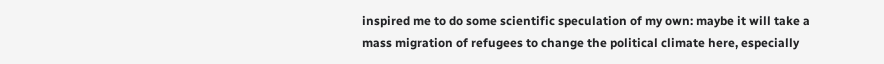inspired me to do some scientific speculation of my own: maybe it will take a mass migration of refugees to change the political climate here, especially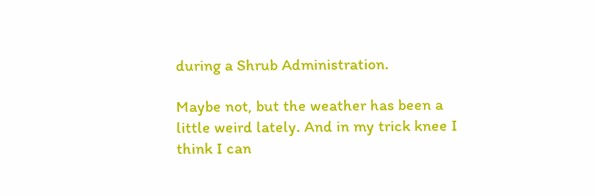during a Shrub Administration.

Maybe not, but the weather has been a little weird lately. And in my trick knee I think I can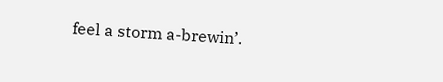feel a storm a-brewin’.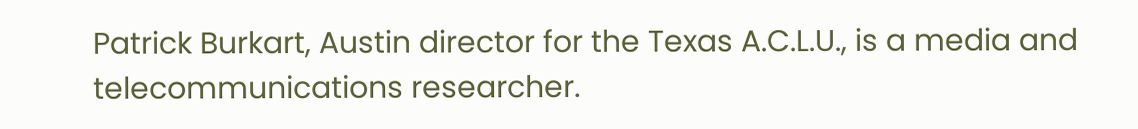Patrick Burkart, Austin director for the Texas A.C.L.U., is a media and telecommunications researcher.